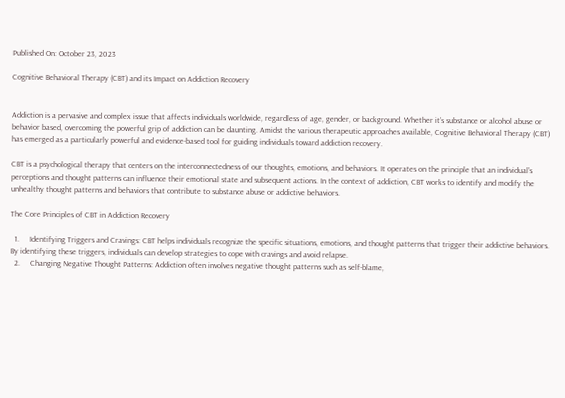Published On: October 23, 2023

Cognitive Behavioral Therapy (CBT) and its Impact on Addiction Recovery


Addiction is a pervasive and complex issue that affects individuals worldwide, regardless of age, gender, or background. Whether it’s substance or alcohol abuse or behavior based, overcoming the powerful grip of addiction can be daunting. Amidst the various therapeutic approaches available, Cognitive Behavioral Therapy (CBT) has emerged as a particularly powerful and evidence-based tool for guiding individuals toward addiction recovery.

CBT is a psychological therapy that centers on the interconnectedness of our thoughts, emotions, and behaviors. It operates on the principle that an individual’s perceptions and thought patterns can influence their emotional state and subsequent actions. In the context of addiction, CBT works to identify and modify the unhealthy thought patterns and behaviors that contribute to substance abuse or addictive behaviors.

The Core Principles of CBT in Addiction Recovery

  1.     Identifying Triggers and Cravings: CBT helps individuals recognize the specific situations, emotions, and thought patterns that trigger their addictive behaviors. By identifying these triggers, individuals can develop strategies to cope with cravings and avoid relapse.
  2.     Changing Negative Thought Patterns: Addiction often involves negative thought patterns such as self-blame,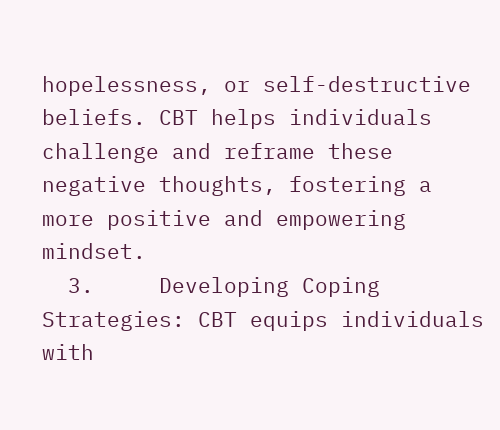hopelessness, or self-destructive beliefs. CBT helps individuals challenge and reframe these negative thoughts, fostering a more positive and empowering mindset.
  3.     Developing Coping Strategies: CBT equips individuals with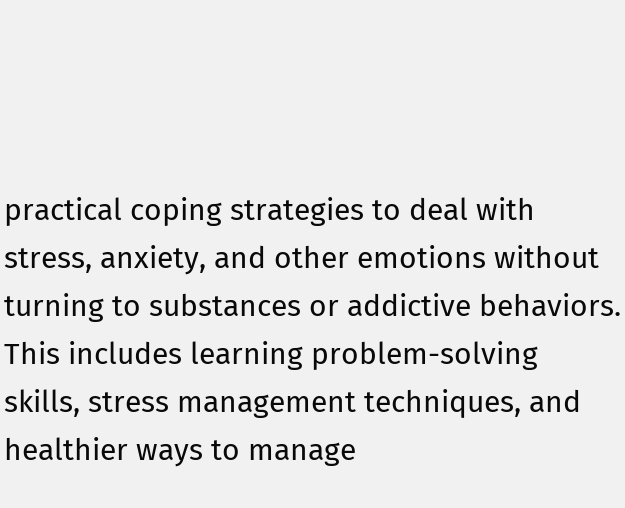practical coping strategies to deal with stress, anxiety, and other emotions without turning to substances or addictive behaviors. This includes learning problem-solving skills, stress management techniques, and healthier ways to manage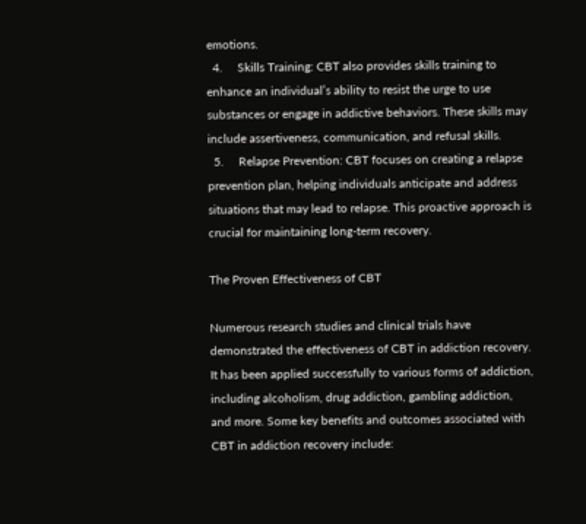emotions.
  4.     Skills Training: CBT also provides skills training to enhance an individual’s ability to resist the urge to use substances or engage in addictive behaviors. These skills may include assertiveness, communication, and refusal skills.
  5.     Relapse Prevention: CBT focuses on creating a relapse prevention plan, helping individuals anticipate and address situations that may lead to relapse. This proactive approach is crucial for maintaining long-term recovery.

The Proven Effectiveness of CBT

Numerous research studies and clinical trials have demonstrated the effectiveness of CBT in addiction recovery. It has been applied successfully to various forms of addiction, including alcoholism, drug addiction, gambling addiction, and more. Some key benefits and outcomes associated with CBT in addiction recovery include: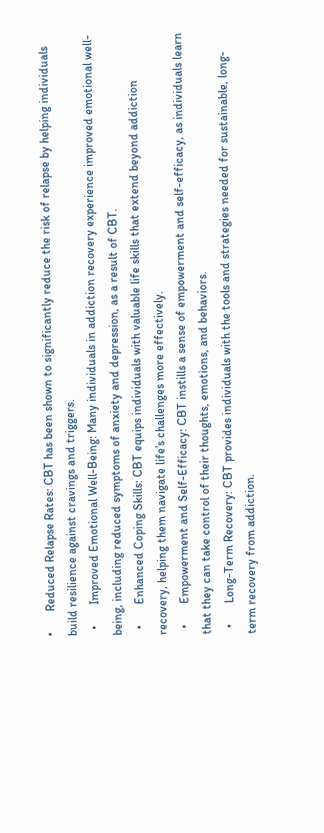•       Reduced Relapse Rates: CBT has been shown to significantly reduce the risk of relapse by helping individuals build resilience against cravings and triggers.
  •       Improved Emotional Well-Being: Many individuals in addiction recovery experience improved emotional well-being, including reduced symptoms of anxiety and depression, as a result of CBT.
  •       Enhanced Coping Skills: CBT equips individuals with valuable life skills that extend beyond addiction recovery, helping them navigate life’s challenges more effectively.
  •       Empowerment and Self-Efficacy: CBT instills a sense of empowerment and self-efficacy, as individuals learn that they can take control of their thoughts, emotions, and behaviors.
  •       Long-Term Recovery: CBT provides individuals with the tools and strategies needed for sustainable, long-term recovery from addiction.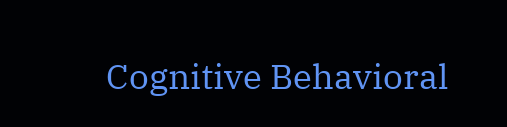Cognitive Behavioral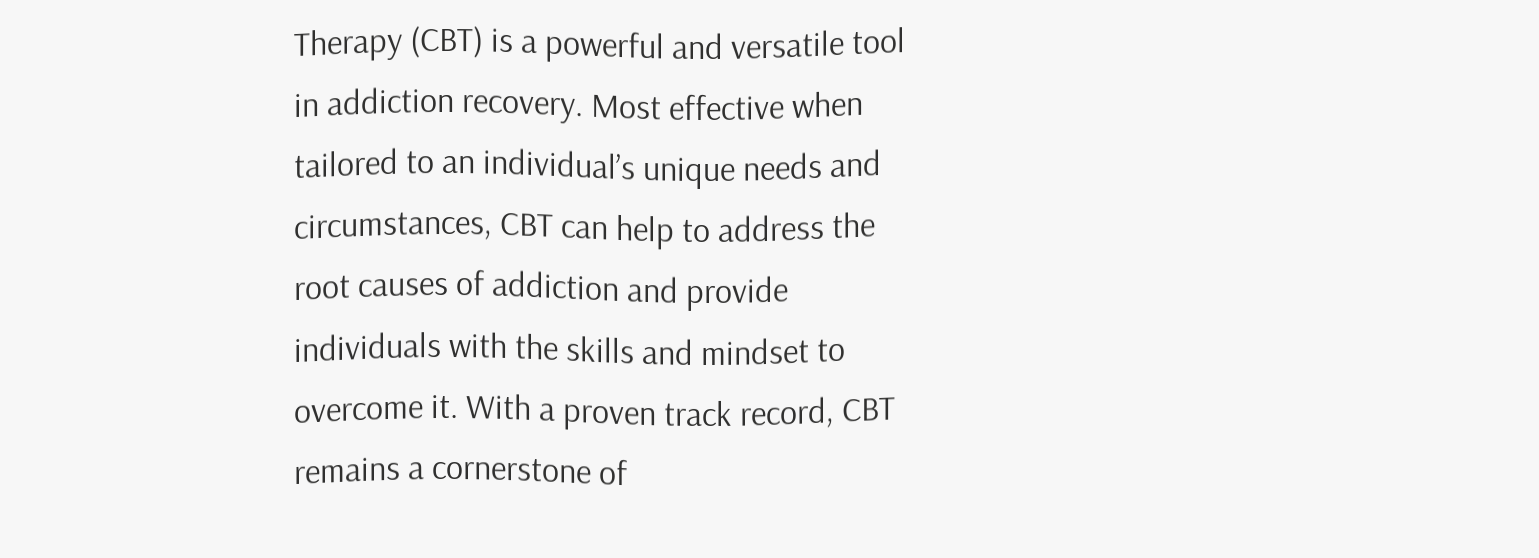Therapy (CBT) is a powerful and versatile tool in addiction recovery. Most effective when tailored to an individual’s unique needs and circumstances, CBT can help to address the root causes of addiction and provide individuals with the skills and mindset to overcome it. With a proven track record, CBT remains a cornerstone of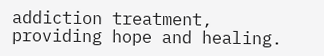addiction treatment, providing hope and healing.